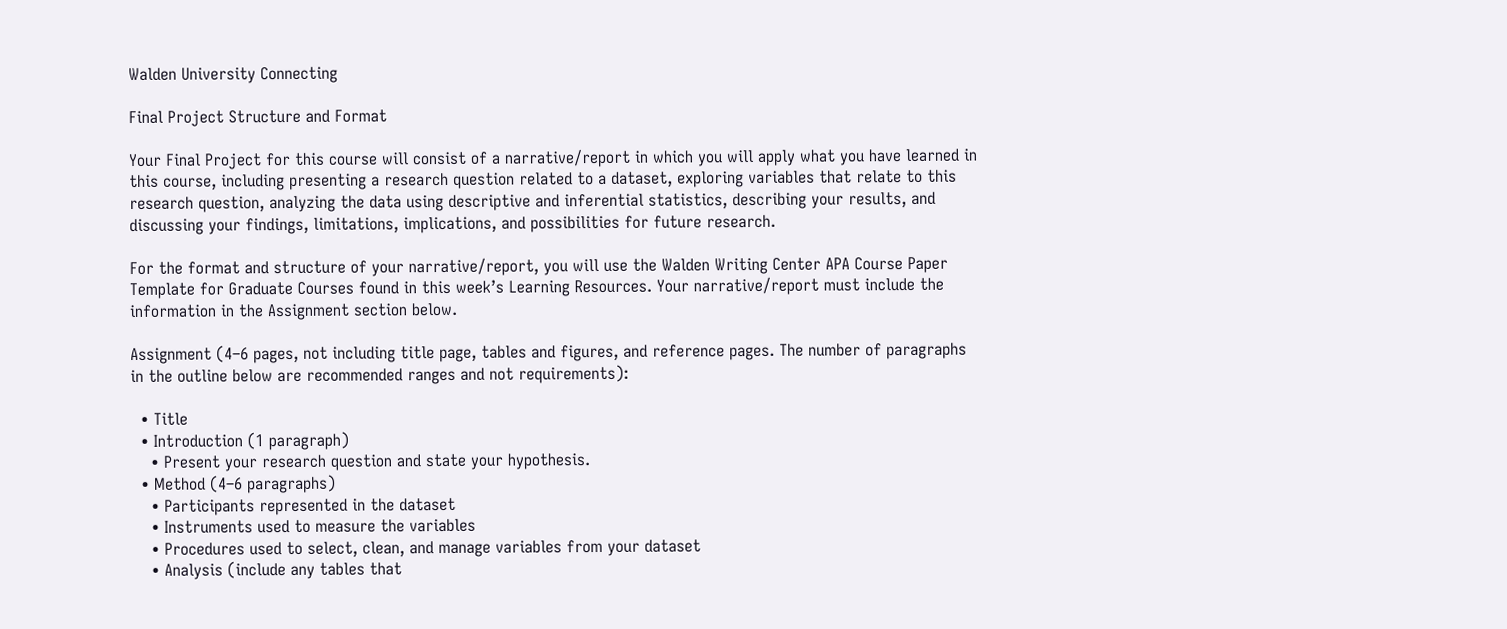Walden University Connecting

Final Project Structure and Format

Your Final Project for this course will consist of a narrative/report in which you will apply what you have learned in this course, including presenting a research question related to a dataset, exploring variables that relate to this research question, analyzing the data using descriptive and inferential statistics, describing your results, and discussing your findings, limitations, implications, and possibilities for future research.

For the format and structure of your narrative/report, you will use the Walden Writing Center APA Course Paper Template for Graduate Courses found in this week’s Learning Resources. Your narrative/report must include the information in the Assignment section below.

Assignment (4–6 pages, not including title page, tables and figures, and reference pages. The number of paragraphs in the outline below are recommended ranges and not requirements):

  • Title
  • Introduction (1 paragraph)
    • Present your research question and state your hypothesis.
  • Method (4–6 paragraphs)
    • Participants represented in the dataset
    • Instruments used to measure the variables
    • Procedures used to select, clean, and manage variables from your dataset
    • Analysis (include any tables that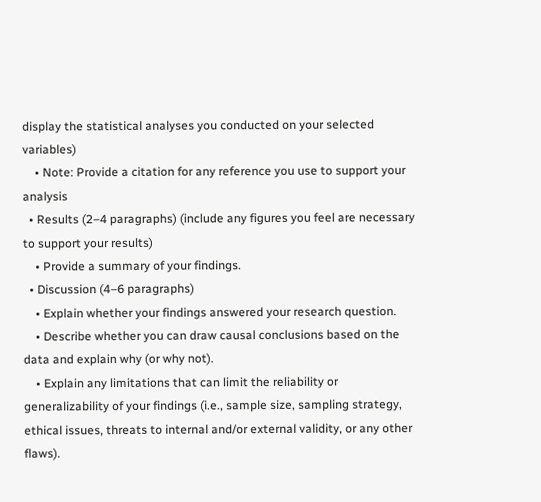display the statistical analyses you conducted on your selected variables)
    • Note: Provide a citation for any reference you use to support your analysis
  • Results (2–4 paragraphs) (include any figures you feel are necessary to support your results)
    • Provide a summary of your findings.
  • Discussion (4–6 paragraphs)
    • Explain whether your findings answered your research question.
    • Describe whether you can draw causal conclusions based on the data and explain why (or why not).
    • Explain any limitations that can limit the reliability or generalizability of your findings (i.e., sample size, sampling strategy, ethical issues, threats to internal and/or external validity, or any other flaws).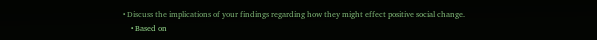• Discuss the implications of your findings regarding how they might effect positive social change.
    • Based on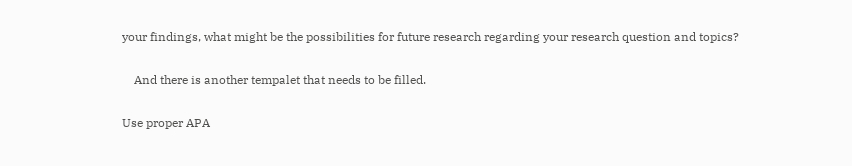your findings, what might be the possibilities for future research regarding your research question and topics?

    And there is another tempalet that needs to be filled.

Use proper APA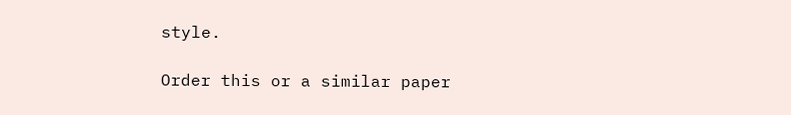style.

Order this or a similar paper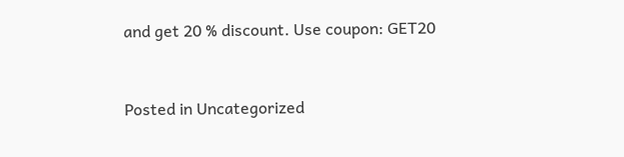and get 20 % discount. Use coupon: GET20


Posted in Uncategorized